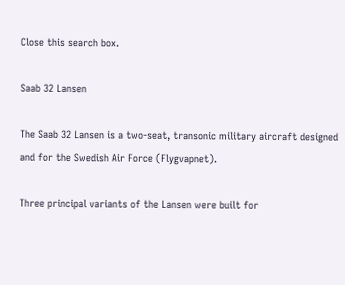Close this search box.

Saab 32 Lansen

The Saab 32 Lansen is a two-seat, transonic military aircraft designed and for the Swedish Air Force (Flygvapnet).

Three principal variants of the Lansen were built for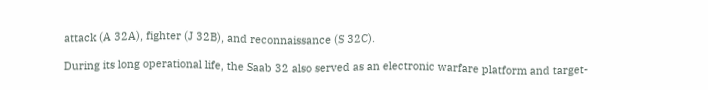attack (A 32A), fighter (J 32B), and reconnaissance (S 32C).

During its long operational life, the Saab 32 also served as an electronic warfare platform and target-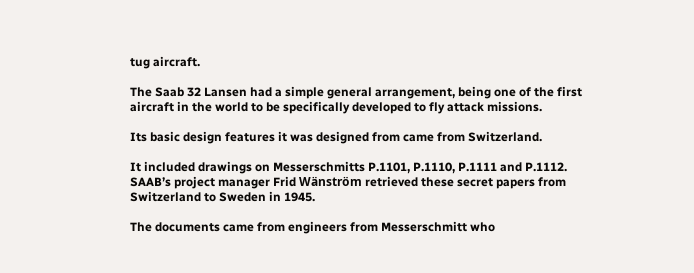tug aircraft.

The Saab 32 Lansen had a simple general arrangement, being one of the first aircraft in the world to be specifically developed to fly attack missions.

Its basic design features it was designed from came from Switzerland.

It included drawings on Messerschmitts P.1101, P.1110, P.1111 and P.1112. SAAB’s project manager Frid Wänström retrieved these secret papers from Switzerland to Sweden in 1945.

The documents came from engineers from Messerschmitt who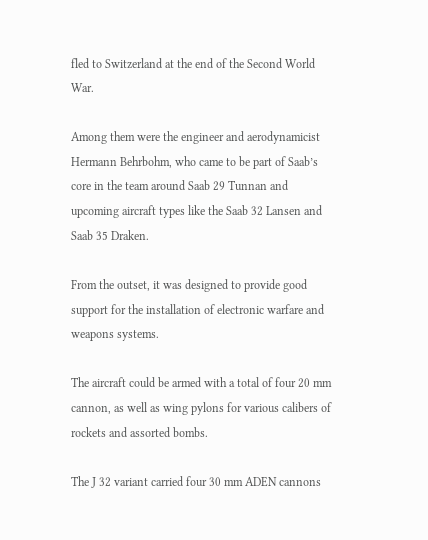fled to Switzerland at the end of the Second World War.

Among them were the engineer and aerodynamicist Hermann Behrbohm, who came to be part of Saab’s core in the team around Saab 29 Tunnan and upcoming aircraft types like the Saab 32 Lansen and Saab 35 Draken.

From the outset, it was designed to provide good support for the installation of electronic warfare and weapons systems.

The aircraft could be armed with a total of four 20 mm cannon, as well as wing pylons for various calibers of rockets and assorted bombs.

The J 32 variant carried four 30 mm ADEN cannons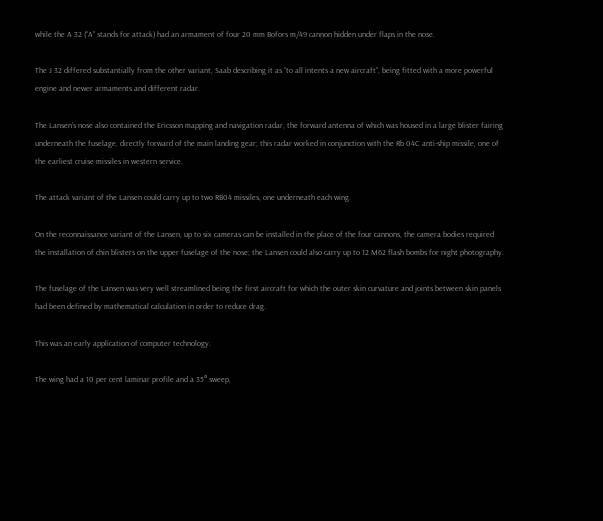while the A 32 (“A” stands for attack) had an armament of four 20 mm Bofors m/49 cannon hidden under flaps in the nose.

The J 32 differed substantially from the other variant, Saab describing it as “to all intents a new aircraft”, being fitted with a more powerful engine and newer armaments and different radar.

The Lansen’s nose also contained the Ericsson mapping and navigation radar, the forward antenna of which was housed in a large blister fairing underneath the fuselage, directly forward of the main landing gear; this radar worked in conjunction with the Rb 04C anti-ship missile, one of the earliest cruise missiles in western service.

The attack variant of the Lansen could carry up to two RB04 missiles, one underneath each wing.

On the reconnaissance variant of the Lansen, up to six cameras can be installed in the place of the four cannons, the camera bodies required the installation of chin blisters on the upper fuselage of the nose; the Lansen could also carry up to 12 M62 flash bombs for night photography.

The fuselage of the Lansen was very well streamlined being the first aircraft for which the outer skin curvature and joints between skin panels had been defined by mathematical calculation in order to reduce drag.

This was an early application of computer technology.

The wing had a 10 per cent laminar profile and a 35° sweep,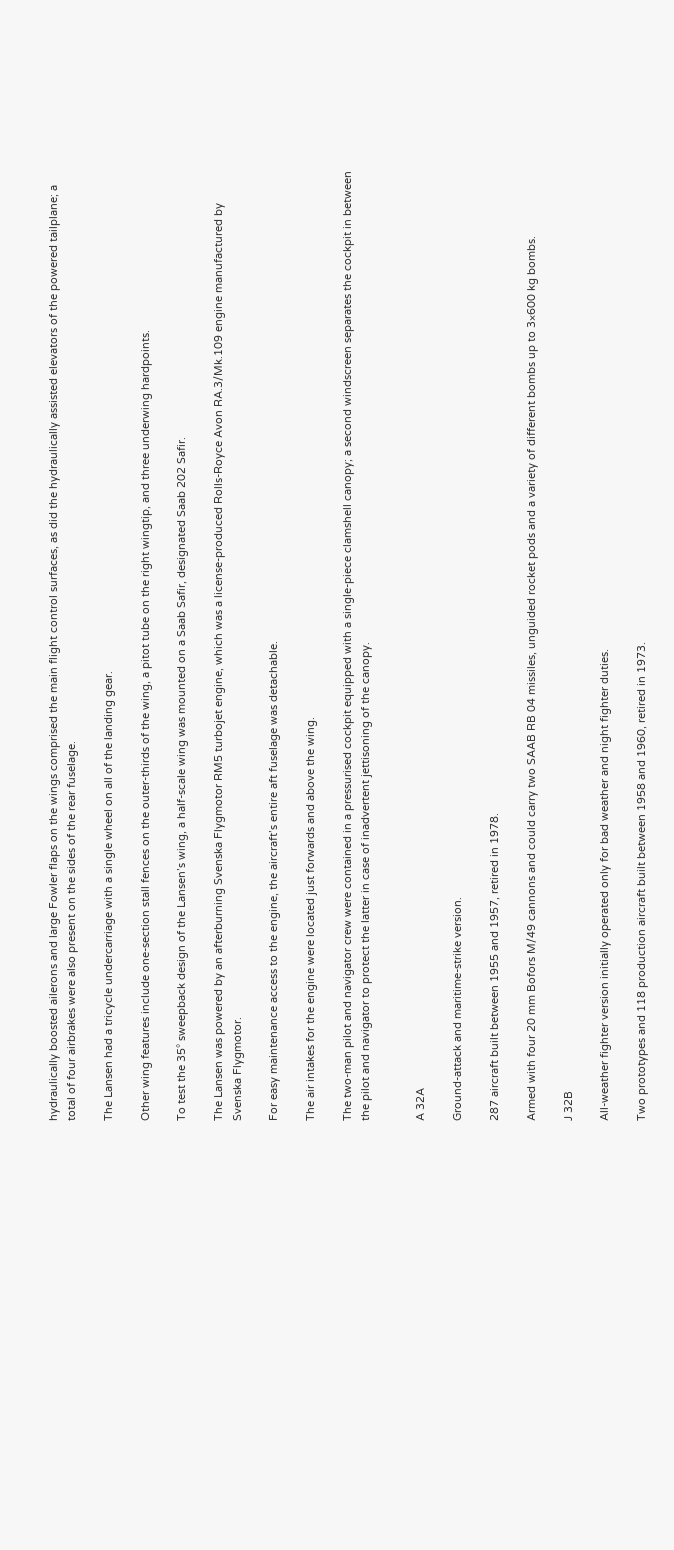hydraulically boosted ailerons and large Fowler flaps on the wings comprised the main flight control surfaces, as did the hydraulically assisted elevators of the powered tailplane; a total of four airbrakes were also present on the sides of the rear fuselage.

The Lansen had a tricycle undercarriage with a single wheel on all of the landing gear.

Other wing features include one-section stall fences on the outer-thirds of the wing, a pitot tube on the right wingtip, and three underwing hardpoints.

To test the 35° sweepback design of the Lansen’s wing, a half-scale wing was mounted on a Saab Safir, designated Saab 202 Safir.

The Lansen was powered by an afterburning Svenska Flygmotor RM5 turbojet engine, which was a license-produced Rolls-Royce Avon RA.3/Mk.109 engine manufactured by Svenska Flygmotor.

For easy maintenance access to the engine, the aircraft’s entire aft fuselage was detachable.

The air intakes for the engine were located just forwards and above the wing.

The two-man pilot and navigator crew were contained in a pressurised cockpit equipped with a single-piece clamshell canopy; a second windscreen separates the cockpit in between the pilot and navigator to protect the latter in case of inadvertent jettisoning of the canopy.


A 32A

Ground-attack and maritime-strike version.

287 aircraft built between 1955 and 1957, retired in 1978.

Armed with four 20 mm Bofors M/49 cannons and could carry two SAAB RB 04 missiles, unguided rocket pods and a variety of different bombs up to 3×600 kg bombs.

J 32B

All-weather fighter version initially operated only for bad weather and night fighter duties.

Two prototypes and 118 production aircraft built between 1958 and 1960, retired in 1973.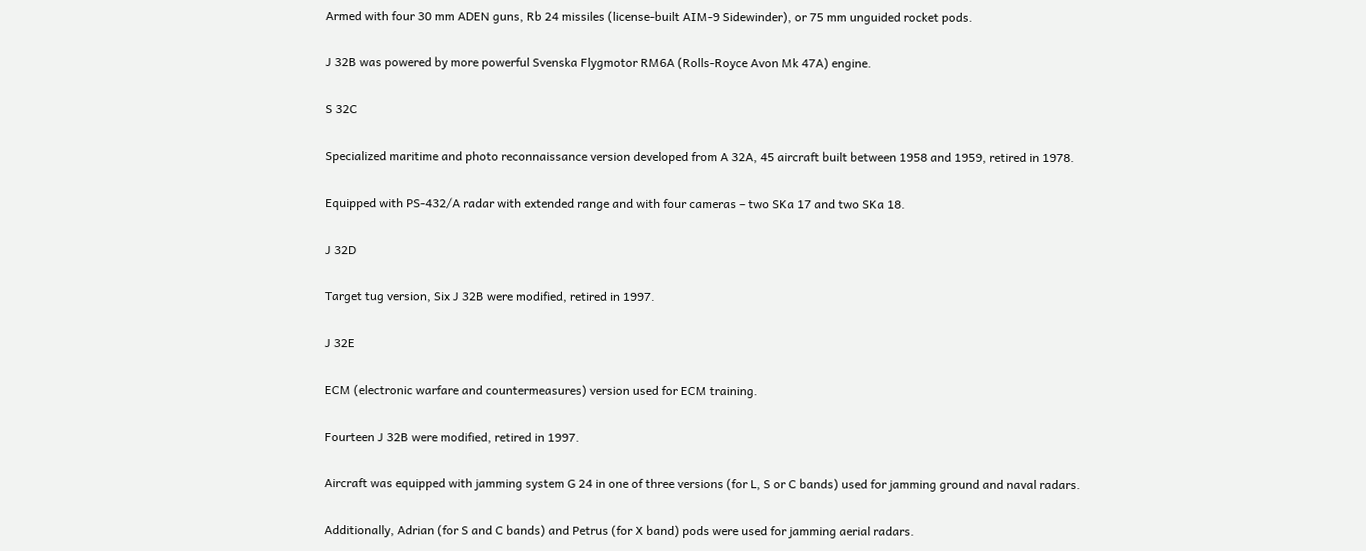Armed with four 30 mm ADEN guns, Rb 24 missiles (license-built AIM-9 Sidewinder), or 75 mm unguided rocket pods.

J 32B was powered by more powerful Svenska Flygmotor RM6A (Rolls-Royce Avon Mk 47A) engine.

S 32C

Specialized maritime and photo reconnaissance version developed from A 32A, 45 aircraft built between 1958 and 1959, retired in 1978.

Equipped with PS-432/A radar with extended range and with four cameras – two SKa 17 and two SKa 18.

J 32D

Target tug version, Six J 32B were modified, retired in 1997.

J 32E

ECM (electronic warfare and countermeasures) version used for ECM training.

Fourteen J 32B were modified, retired in 1997.

Aircraft was equipped with jamming system G 24 in one of three versions (for L, S or C bands) used for jamming ground and naval radars.

Additionally, Adrian (for S and C bands) and Petrus (for X band) pods were used for jamming aerial radars.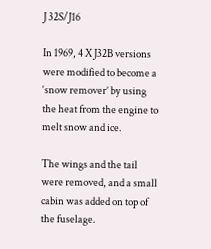J 32S/J16

In 1969, 4 X J32B versions were modified to become a ‘snow remover’ by using the heat from the engine to melt snow and ice.

The wings and the tail were removed, and a small cabin was added on top of the fuselage.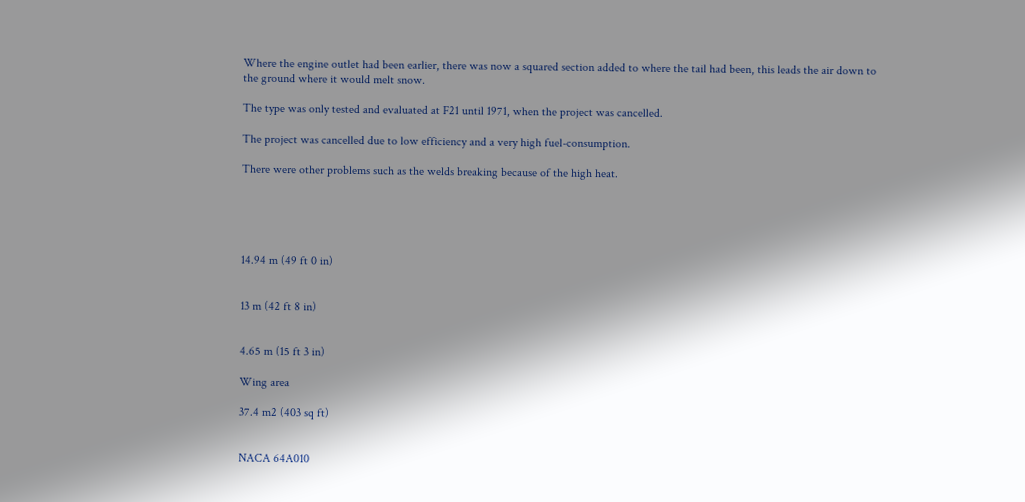Where the engine outlet had been earlier, there was now a squared section added to where the tail had been, this leads the air down to the ground where it would melt snow.

The type was only tested and evaluated at F21 until 1971, when the project was cancelled.

The project was cancelled due to low efficiency and a very high fuel-consumption.

There were other problems such as the welds breaking because of the high heat.





14.94 m (49 ft 0 in)


13 m (42 ft 8 in)


4.65 m (15 ft 3 in)

Wing area

37.4 m2 (403 sq ft)


NACA 64A010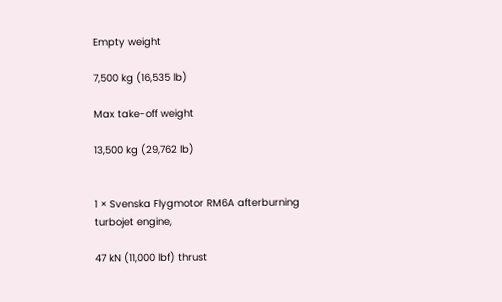Empty weight

7,500 kg (16,535 lb)

Max take-off weight

13,500 kg (29,762 lb)


1 × Svenska Flygmotor RM6A afterburning turbojet engine,

47 kN (11,000 lbf) thrust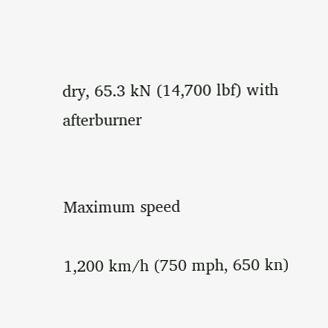dry, 65.3 kN (14,700 lbf) with afterburner


Maximum speed

1,200 km/h (750 mph, 650 kn)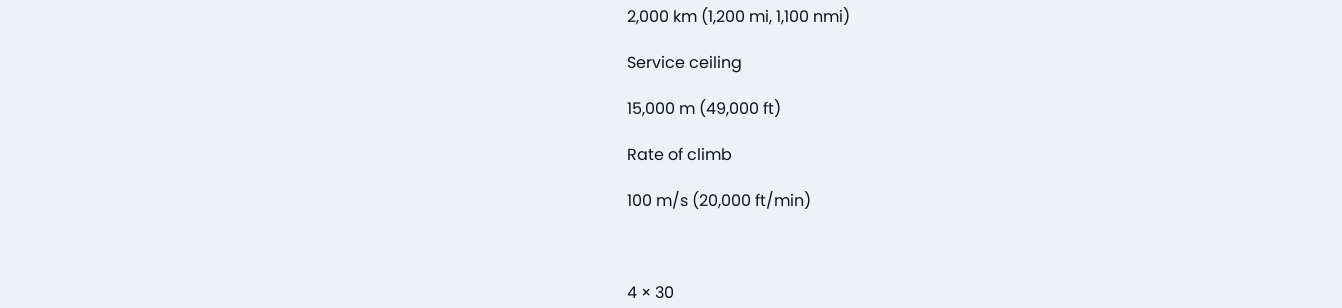2,000 km (1,200 mi, 1,100 nmi)

Service ceiling

15,000 m (49,000 ft)

Rate of climb

100 m/s (20,000 ft/min)



4 × 30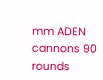mm ADEN cannons 90 rounds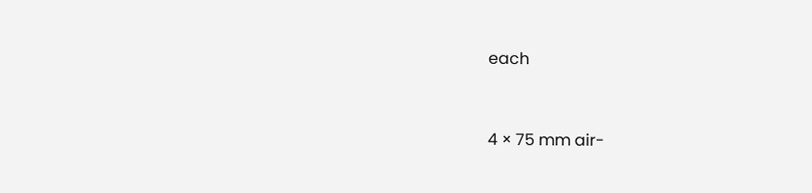each


4 × 75 mm air-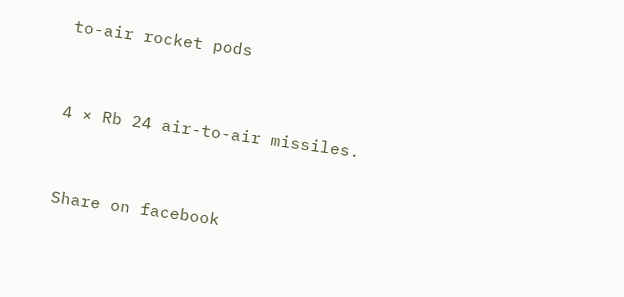to-air rocket pods


4 × Rb 24 air-to-air missiles.


Share on facebook